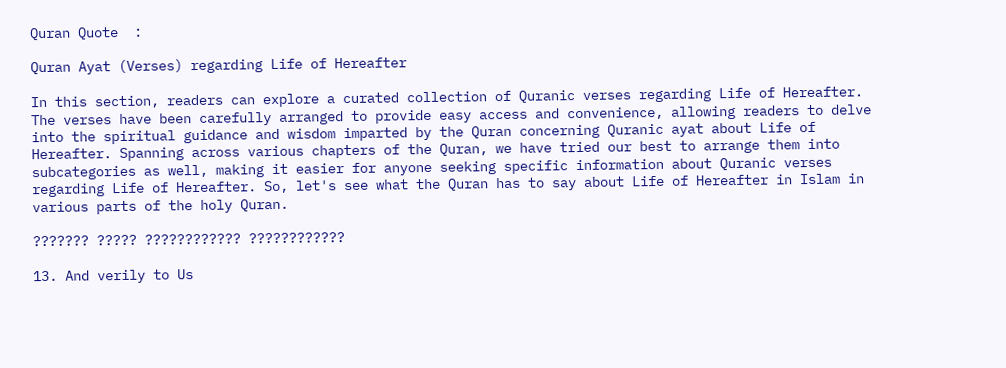Quran Quote  :

Quran Ayat (Verses) regarding Life of Hereafter

In this section, readers can explore a curated collection of Quranic verses regarding Life of Hereafter. The verses have been carefully arranged to provide easy access and convenience, allowing readers to delve into the spiritual guidance and wisdom imparted by the Quran concerning Quranic ayat about Life of Hereafter. Spanning across various chapters of the Quran, we have tried our best to arrange them into subcategories as well, making it easier for anyone seeking specific information about Quranic verses regarding Life of Hereafter. So, let's see what the Quran has to say about Life of Hereafter in Islam in various parts of the holy Quran.

??????? ????? ???????????? ????????????

13. And verily to Us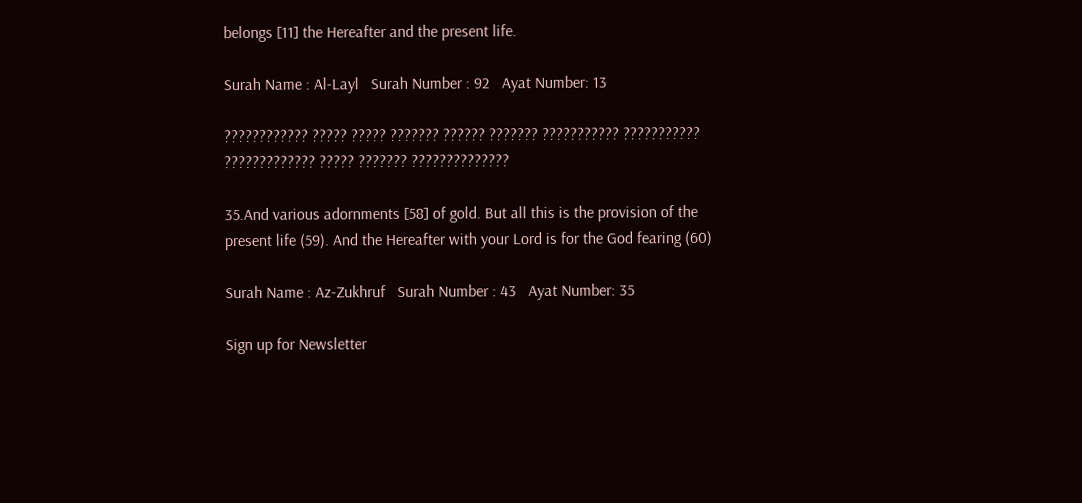belongs [11] the Hereafter and the present life.

Surah Name : Al-Layl   Surah Number : 92   Ayat Number: 13

???????????? ????? ????? ??????? ?????? ??????? ??????????? ??????????? ????????????? ????? ??????? ??????????????

35.And various adornments [58] of gold. But all this is the provision of the present life (59). And the Hereafter with your Lord is for the God fearing (60)

Surah Name : Az-Zukhruf   Surah Number : 43   Ayat Number: 35

Sign up for Newsletter